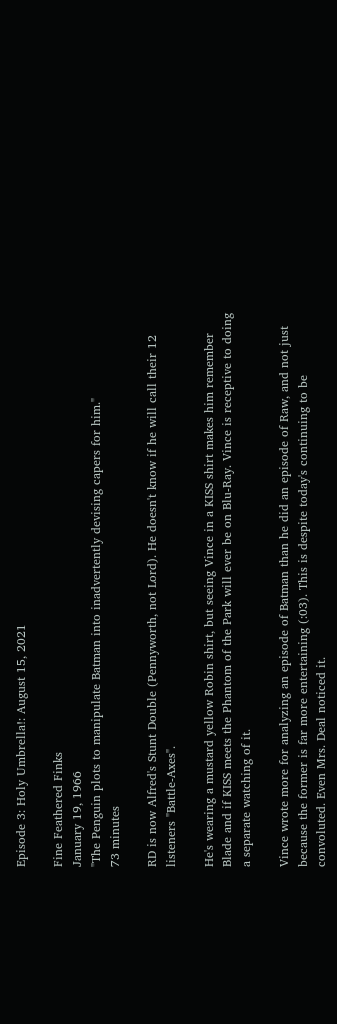Episode 3: Holy Umbrella!: August 15, 2021

Fine Feathered Finks
January 19, 1966
"The Penguin plots to manipulate Batman into inadvertently devising capers for him."
73 minutes

RD is now Alfred's Stunt Double (Pennyworth, not Lord). He doesn't know if he will call their 12 listeners "Battle-Axes".

He's wearing a mustard yellow Robin shirt, but seeing Vince in a KISS shirt makes him remember Blade and if KISS meets the Phantom of the Park will ever be on Blu-Ray. Vince is receptive to doing a separate watching of it.

Vince wrote more for analyzing an episode of Batman than he did an episode of Raw, and not just because the former is far more entertaining (:03). This is despite today's continuing to be convoluted. Even Mrs. Deal noticed it.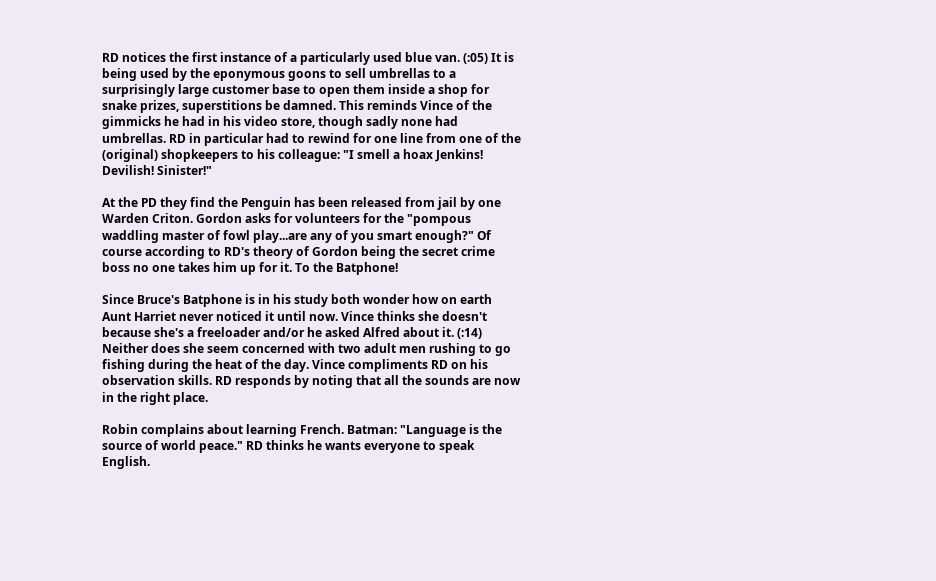RD notices the first instance of a particularly used blue van. (:05) It is being used by the eponymous goons to sell umbrellas to a surprisingly large customer base to open them inside a shop for snake prizes, superstitions be damned. This reminds Vince of the gimmicks he had in his video store, though sadly none had umbrellas. RD in particular had to rewind for one line from one of the (original) shopkeepers to his colleague: "I smell a hoax Jenkins! Devilish! Sinister!"

At the PD they find the Penguin has been released from jail by one Warden Criton. Gordon asks for volunteers for the "pompous waddling master of fowl play...are any of you smart enough?" Of course according to RD's theory of Gordon being the secret crime boss no one takes him up for it. To the Batphone!

Since Bruce's Batphone is in his study both wonder how on earth Aunt Harriet never noticed it until now. Vince thinks she doesn't because she's a freeloader and/or he asked Alfred about it. (:14) Neither does she seem concerned with two adult men rushing to go fishing during the heat of the day. Vince compliments RD on his observation skills. RD responds by noting that all the sounds are now in the right place.

Robin complains about learning French. Batman: "Language is the source of world peace." RD thinks he wants everyone to speak English.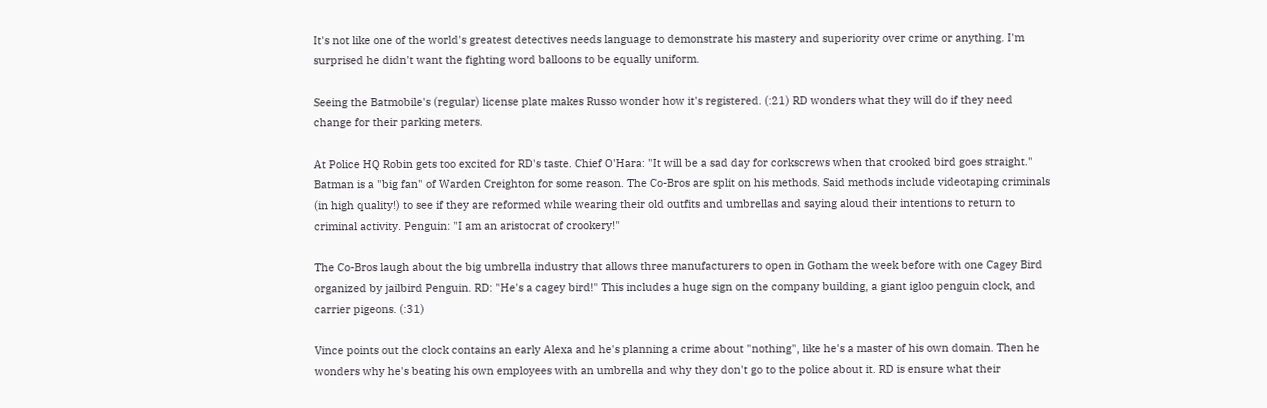It's not like one of the world's greatest detectives needs language to demonstrate his mastery and superiority over crime or anything. I'm surprised he didn't want the fighting word balloons to be equally uniform.

Seeing the Batmobile's (regular) license plate makes Russo wonder how it's registered. (:21) RD wonders what they will do if they need change for their parking meters.

At Police HQ Robin gets too excited for RD's taste. Chief O'Hara: "It will be a sad day for corkscrews when that crooked bird goes straight." Batman is a "big fan" of Warden Creighton for some reason. The Co-Bros are split on his methods. Said methods include videotaping criminals (in high quality!) to see if they are reformed while wearing their old outfits and umbrellas and saying aloud their intentions to return to criminal activity. Penguin: "I am an aristocrat of crookery!"

The Co-Bros laugh about the big umbrella industry that allows three manufacturers to open in Gotham the week before with one Cagey Bird organized by jailbird Penguin. RD: "He's a cagey bird!" This includes a huge sign on the company building, a giant igloo penguin clock, and carrier pigeons. (:31)

Vince points out the clock contains an early Alexa and he's planning a crime about "nothing", like he's a master of his own domain. Then he wonders why he's beating his own employees with an umbrella and why they don't go to the police about it. RD is ensure what their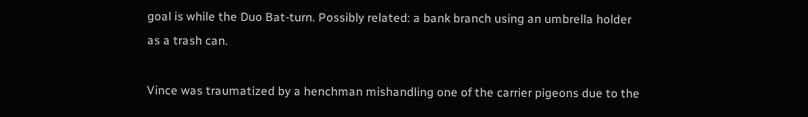goal is while the Duo Bat-turn. Possibly related: a bank branch using an umbrella holder as a trash can.

Vince was traumatized by a henchman mishandling one of the carrier pigeons due to the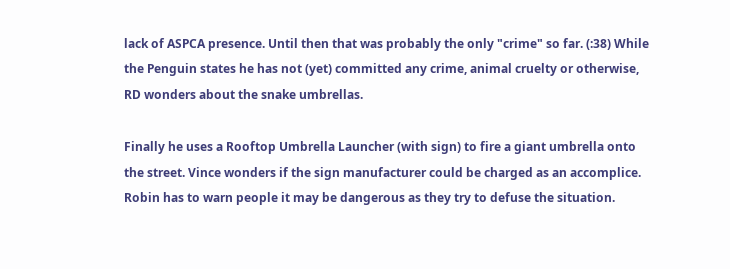lack of ASPCA presence. Until then that was probably the only "crime" so far. (:38) While the Penguin states he has not (yet) committed any crime, animal cruelty or otherwise, RD wonders about the snake umbrellas.

Finally he uses a Rooftop Umbrella Launcher (with sign) to fire a giant umbrella onto the street. Vince wonders if the sign manufacturer could be charged as an accomplice. Robin has to warn people it may be dangerous as they try to defuse the situation.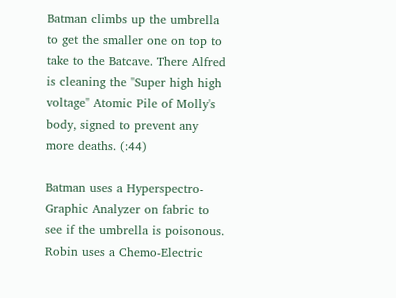Batman climbs up the umbrella to get the smaller one on top to take to the Batcave. There Alfred is cleaning the "Super high high voltage" Atomic Pile of Molly's body, signed to prevent any more deaths. (:44)

Batman uses a Hyperspectro-Graphic Analyzer on fabric to see if the umbrella is poisonous. Robin uses a Chemo-Electric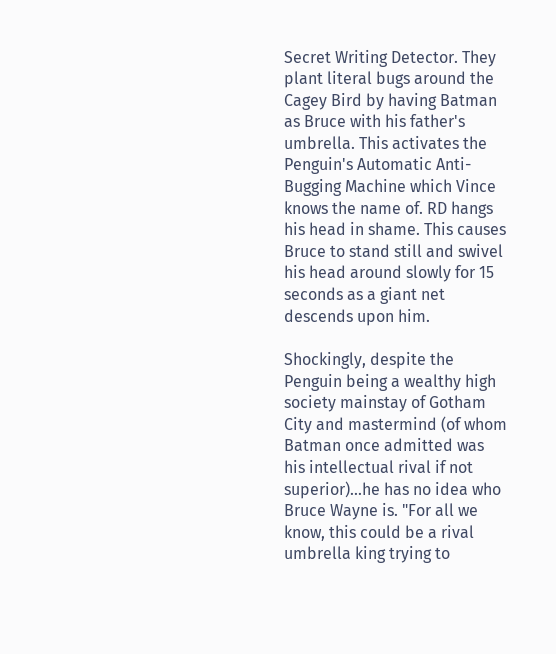Secret Writing Detector. They plant literal bugs around the Cagey Bird by having Batman as Bruce with his father's umbrella. This activates the Penguin's Automatic Anti-Bugging Machine which Vince knows the name of. RD hangs his head in shame. This causes Bruce to stand still and swivel his head around slowly for 15 seconds as a giant net descends upon him.

Shockingly, despite the Penguin being a wealthy high society mainstay of Gotham City and mastermind (of whom Batman once admitted was his intellectual rival if not superior)...he has no idea who Bruce Wayne is. "For all we know, this could be a rival umbrella king trying to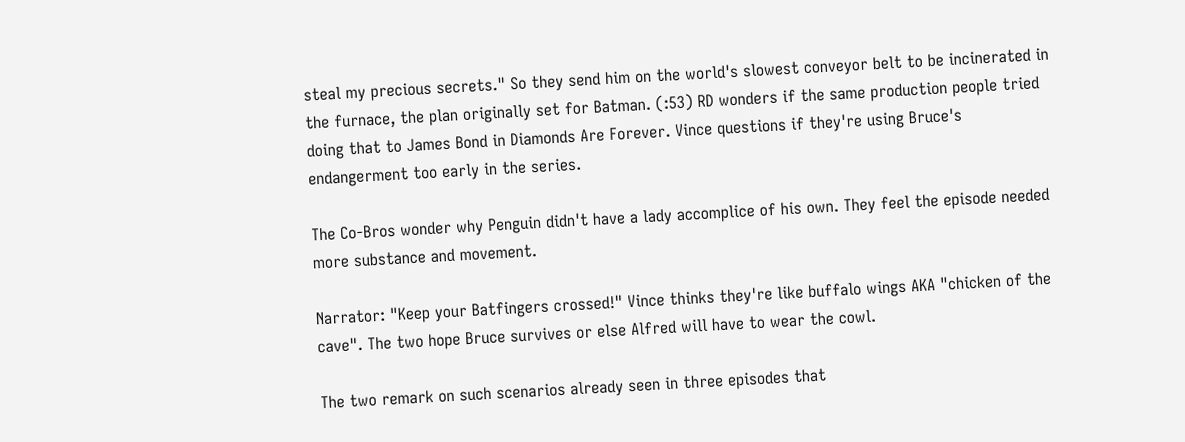steal my precious secrets." So they send him on the world's slowest conveyor belt to be incinerated in the furnace, the plan originally set for Batman. (:53) RD wonders if the same production people tried doing that to James Bond in Diamonds Are Forever. Vince questions if they're using Bruce's endangerment too early in the series.

The Co-Bros wonder why Penguin didn't have a lady accomplice of his own. They feel the episode needed more substance and movement.

Narrator: "Keep your Batfingers crossed!" Vince thinks they're like buffalo wings AKA "chicken of the cave". The two hope Bruce survives or else Alfred will have to wear the cowl.

The two remark on such scenarios already seen in three episodes that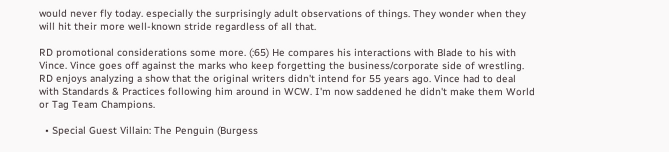would never fly today. especially the surprisingly adult observations of things. They wonder when they will hit their more well-known stride regardless of all that.

RD promotional considerations some more. (:65) He compares his interactions with Blade to his with Vince. Vince goes off against the marks who keep forgetting the business/corporate side of wrestling. RD enjoys analyzing a show that the original writers didn't intend for 55 years ago. Vince had to deal with Standards & Practices following him around in WCW. I'm now saddened he didn't make them World or Tag Team Champions.

  • Special Guest Villain: The Penguin (Burgess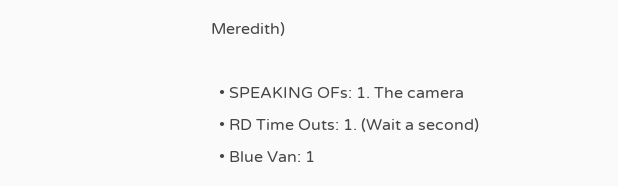Meredith)

  • SPEAKING OFs: 1. The camera
  • RD Time Outs: 1. (Wait a second)
  • Blue Van: 1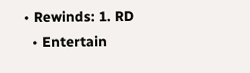• Rewinds: 1. RD
  • Entertain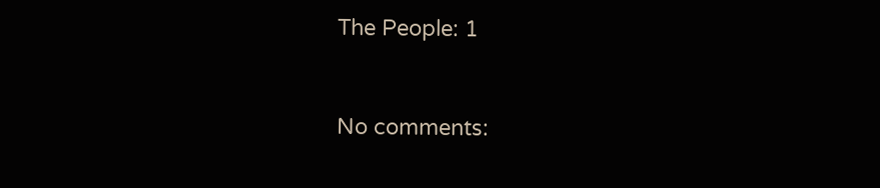The People: 1


No comments: